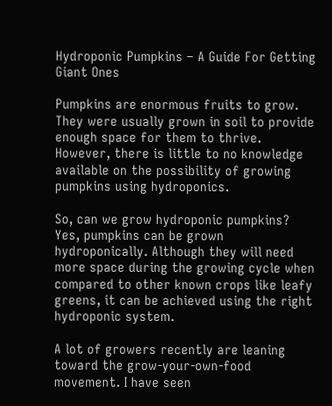Hydroponic Pumpkins – A Guide For Getting Giant Ones

Pumpkins are enormous fruits to grow. They were usually grown in soil to provide enough space for them to thrive. However, there is little to no knowledge available on the possibility of growing pumpkins using hydroponics.

So, can we grow hydroponic pumpkins? Yes, pumpkins can be grown hydroponically. Although they will need more space during the growing cycle when compared to other known crops like leafy greens, it can be achieved using the right hydroponic system.

A lot of growers recently are leaning toward the grow-your-own-food movement. I have seen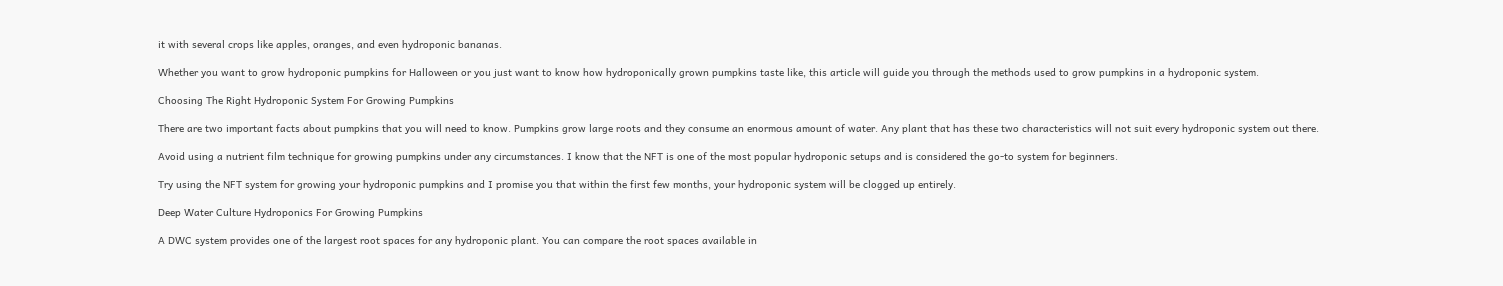it with several crops like apples, oranges, and even hydroponic bananas.

Whether you want to grow hydroponic pumpkins for Halloween or you just want to know how hydroponically grown pumpkins taste like, this article will guide you through the methods used to grow pumpkins in a hydroponic system.

Choosing The Right Hydroponic System For Growing Pumpkins

There are two important facts about pumpkins that you will need to know. Pumpkins grow large roots and they consume an enormous amount of water. Any plant that has these two characteristics will not suit every hydroponic system out there.

Avoid using a nutrient film technique for growing pumpkins under any circumstances. I know that the NFT is one of the most popular hydroponic setups and is considered the go-to system for beginners.

Try using the NFT system for growing your hydroponic pumpkins and I promise you that within the first few months, your hydroponic system will be clogged up entirely.

Deep Water Culture Hydroponics For Growing Pumpkins

A DWC system provides one of the largest root spaces for any hydroponic plant. You can compare the root spaces available in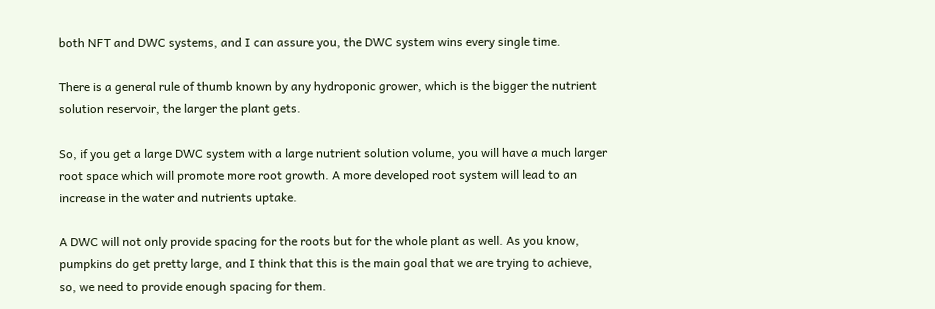both NFT and DWC systems, and I can assure you, the DWC system wins every single time.

There is a general rule of thumb known by any hydroponic grower, which is the bigger the nutrient solution reservoir, the larger the plant gets.

So, if you get a large DWC system with a large nutrient solution volume, you will have a much larger root space which will promote more root growth. A more developed root system will lead to an increase in the water and nutrients uptake.

A DWC will not only provide spacing for the roots but for the whole plant as well. As you know, pumpkins do get pretty large, and I think that this is the main goal that we are trying to achieve, so, we need to provide enough spacing for them.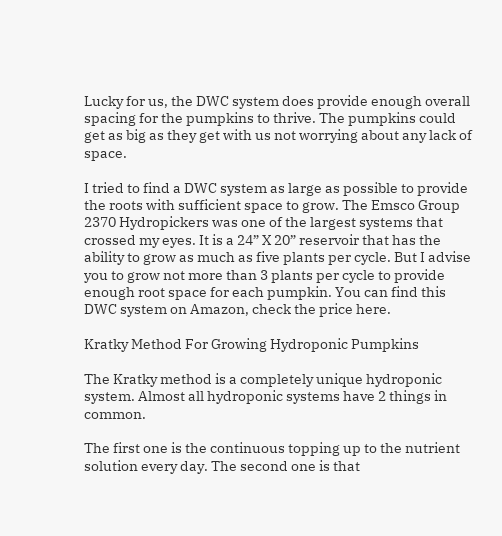Lucky for us, the DWC system does provide enough overall spacing for the pumpkins to thrive. The pumpkins could get as big as they get with us not worrying about any lack of space.

I tried to find a DWC system as large as possible to provide the roots with sufficient space to grow. The Emsco Group 2370 Hydropickers was one of the largest systems that crossed my eyes. It is a 24” X 20” reservoir that has the ability to grow as much as five plants per cycle. But I advise you to grow not more than 3 plants per cycle to provide enough root space for each pumpkin. You can find this DWC system on Amazon, check the price here.

Kratky Method For Growing Hydroponic Pumpkins

The Kratky method is a completely unique hydroponic system. Almost all hydroponic systems have 2 things in common.

The first one is the continuous topping up to the nutrient solution every day. The second one is that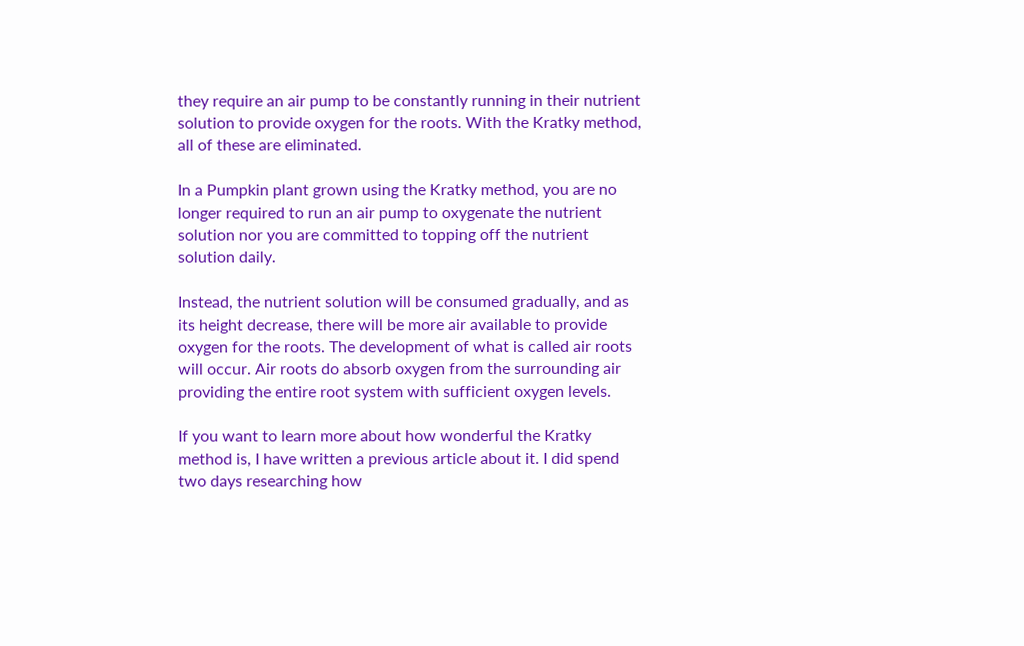they require an air pump to be constantly running in their nutrient solution to provide oxygen for the roots. With the Kratky method, all of these are eliminated.

In a Pumpkin plant grown using the Kratky method, you are no longer required to run an air pump to oxygenate the nutrient solution nor you are committed to topping off the nutrient solution daily.

Instead, the nutrient solution will be consumed gradually, and as its height decrease, there will be more air available to provide oxygen for the roots. The development of what is called air roots will occur. Air roots do absorb oxygen from the surrounding air providing the entire root system with sufficient oxygen levels.

If you want to learn more about how wonderful the Kratky method is, I have written a previous article about it. I did spend two days researching how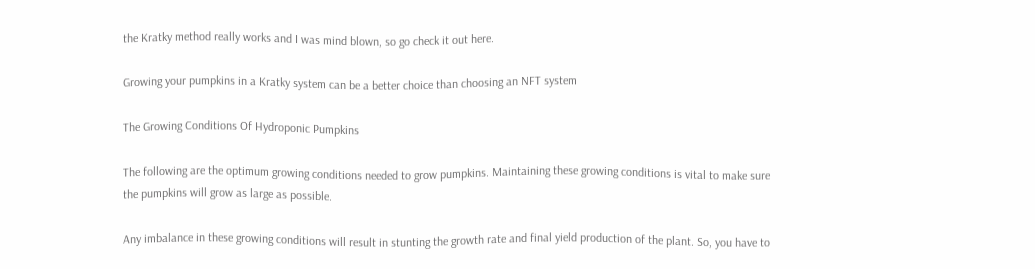the Kratky method really works and I was mind blown, so go check it out here.

Growing your pumpkins in a Kratky system can be a better choice than choosing an NFT system

The Growing Conditions Of Hydroponic Pumpkins

The following are the optimum growing conditions needed to grow pumpkins. Maintaining these growing conditions is vital to make sure the pumpkins will grow as large as possible.

Any imbalance in these growing conditions will result in stunting the growth rate and final yield production of the plant. So, you have to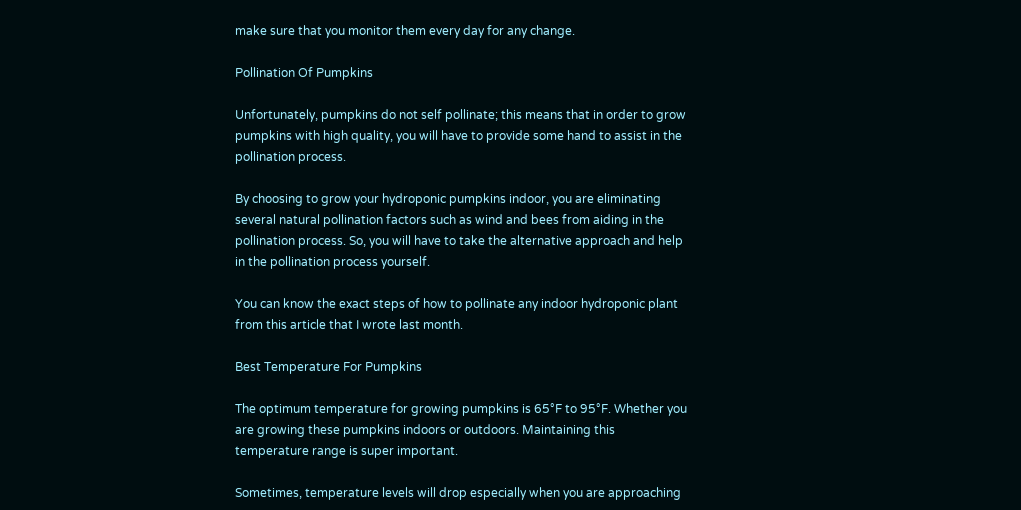make sure that you monitor them every day for any change.

Pollination Of Pumpkins

Unfortunately, pumpkins do not self pollinate; this means that in order to grow pumpkins with high quality, you will have to provide some hand to assist in the pollination process.

By choosing to grow your hydroponic pumpkins indoor, you are eliminating several natural pollination factors such as wind and bees from aiding in the pollination process. So, you will have to take the alternative approach and help in the pollination process yourself.

You can know the exact steps of how to pollinate any indoor hydroponic plant from this article that I wrote last month.

Best Temperature For Pumpkins

The optimum temperature for growing pumpkins is 65°F to 95°F. Whether you are growing these pumpkins indoors or outdoors. Maintaining this temperature range is super important.

Sometimes, temperature levels will drop especially when you are approaching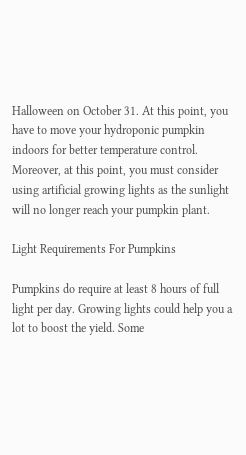Halloween on October 31. At this point, you have to move your hydroponic pumpkin indoors for better temperature control. Moreover, at this point, you must consider using artificial growing lights as the sunlight will no longer reach your pumpkin plant.

Light Requirements For Pumpkins

Pumpkins do require at least 8 hours of full light per day. Growing lights could help you a lot to boost the yield. Some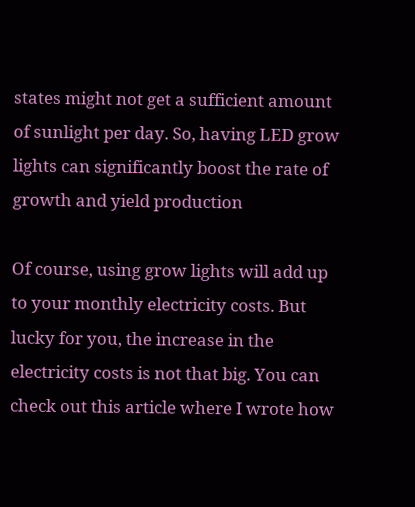states might not get a sufficient amount of sunlight per day. So, having LED grow lights can significantly boost the rate of growth and yield production

Of course, using grow lights will add up to your monthly electricity costs. But lucky for you, the increase in the electricity costs is not that big. You can check out this article where I wrote how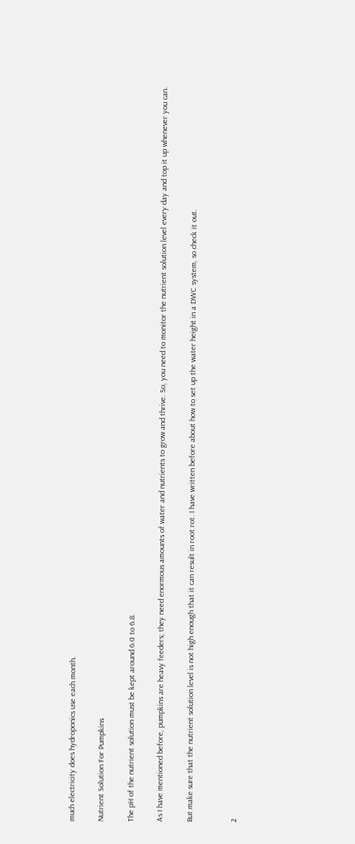much electricity does hydroponics use each month.

Nutrient Solution For Pumpkins

The pH of the nutrient solution must be kept around 6.0 to 6.8.

As I have mentioned before, pumpkins are heavy feeders; they need enormous amounts of water and nutrients to grow and thrive. So, you need to monitor the nutrient solution level every day and top it up whenever you can.

But make sure that the nutrient solution level is not high enough that it can result in root rot. I have written before about how to set up the water height in a DWC system, so check it out.


2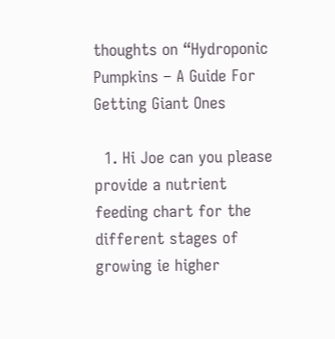thoughts on “Hydroponic Pumpkins – A Guide For Getting Giant Ones

  1. Hi Joe can you please provide a nutrient feeding chart for the different stages of growing ie higher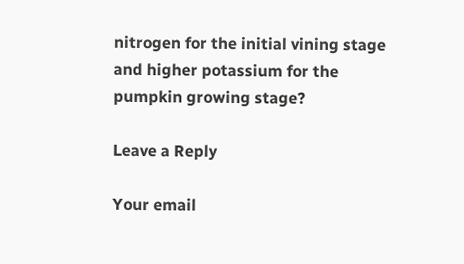nitrogen for the initial vining stage and higher potassium for the pumpkin growing stage?

Leave a Reply

Your email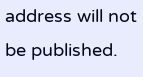address will not be published.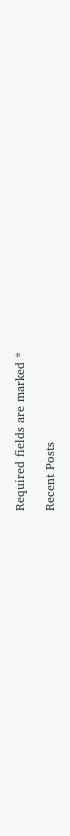Required fields are marked *

Recent Posts